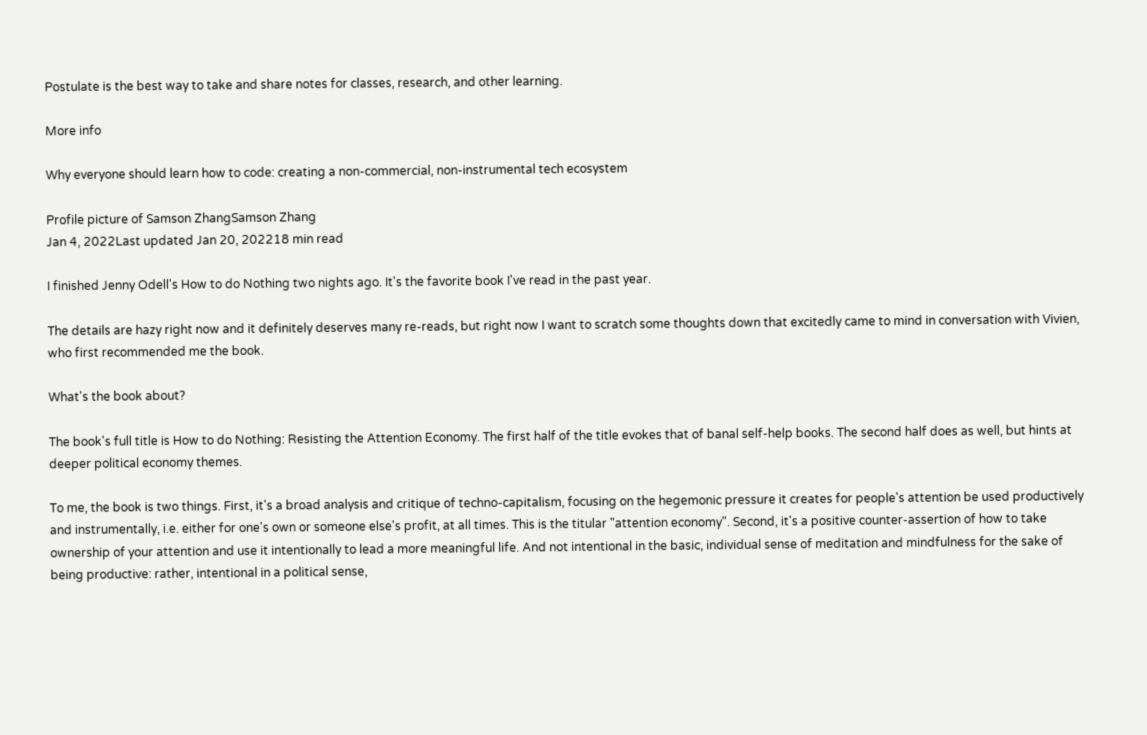Postulate is the best way to take and share notes for classes, research, and other learning.

More info

Why everyone should learn how to code: creating a non-commercial, non-instrumental tech ecosystem

Profile picture of Samson ZhangSamson Zhang
Jan 4, 2022Last updated Jan 20, 202218 min read

I finished Jenny Odell's How to do Nothing two nights ago. It's the favorite book I've read in the past year.

The details are hazy right now and it definitely deserves many re-reads, but right now I want to scratch some thoughts down that excitedly came to mind in conversation with Vivien, who first recommended me the book.

What's the book about?

The book's full title is How to do Nothing: Resisting the Attention Economy. The first half of the title evokes that of banal self-help books. The second half does as well, but hints at deeper political economy themes.

To me, the book is two things. First, it's a broad analysis and critique of techno-capitalism, focusing on the hegemonic pressure it creates for people's attention be used productively and instrumentally, i.e. either for one's own or someone else's profit, at all times. This is the titular "attention economy". Second, it's a positive counter-assertion of how to take ownership of your attention and use it intentionally to lead a more meaningful life. And not intentional in the basic, individual sense of meditation and mindfulness for the sake of being productive: rather, intentional in a political sense,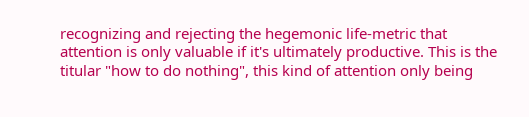recognizing and rejecting the hegemonic life-metric that attention is only valuable if it's ultimately productive. This is the titular "how to do nothing", this kind of attention only being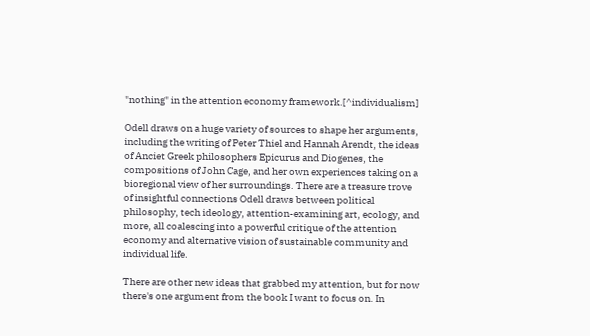"nothing" in the attention economy framework.[^individualism]

Odell draws on a huge variety of sources to shape her arguments, including the writing of Peter Thiel and Hannah Arendt, the ideas of Anciet Greek philosophers Epicurus and Diogenes, the compositions of John Cage, and her own experiences taking on a bioregional view of her surroundings. There are a treasure trove of insightful connections Odell draws between political philosophy, tech ideology, attention-examining art, ecology, and more, all coalescing into a powerful critique of the attention economy and alternative vision of sustainable community and individual life.

There are other new ideas that grabbed my attention, but for now there's one argument from the book I want to focus on. In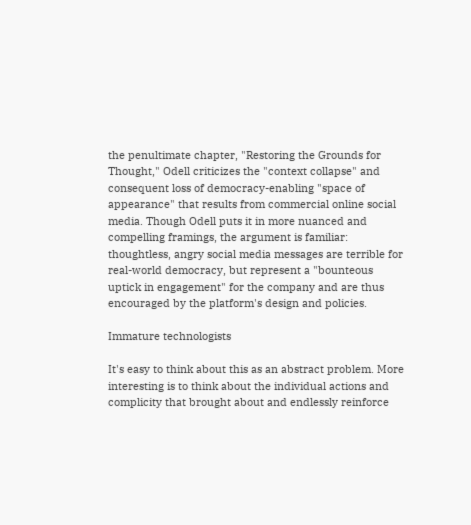the penultimate chapter, "Restoring the Grounds for Thought," Odell criticizes the "context collapse" and consequent loss of democracy-enabling "space of appearance" that results from commercial online social media. Though Odell puts it in more nuanced and compelling framings, the argument is familiar: thoughtless, angry social media messages are terrible for real-world democracy, but represent a "bounteous uptick in engagement" for the company and are thus encouraged by the platform's design and policies.

Immature technologists

It's easy to think about this as an abstract problem. More interesting is to think about the individual actions and complicity that brought about and endlessly reinforce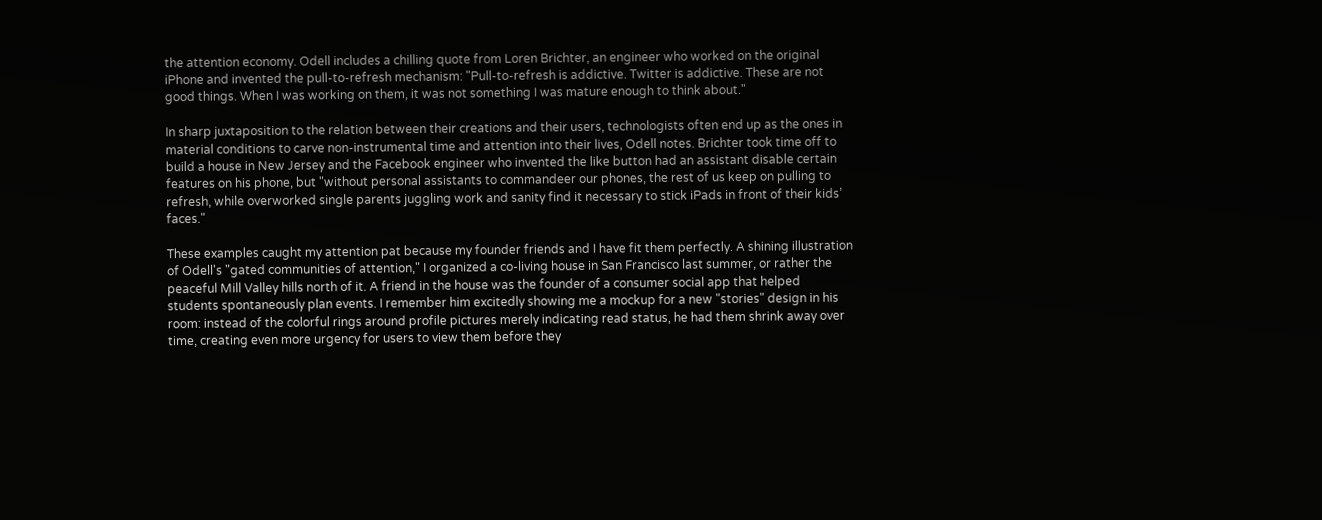the attention economy. Odell includes a chilling quote from Loren Brichter, an engineer who worked on the original iPhone and invented the pull-to-refresh mechanism: "Pull-to-refresh is addictive. Twitter is addictive. These are not good things. When I was working on them, it was not something I was mature enough to think about."

In sharp juxtaposition to the relation between their creations and their users, technologists often end up as the ones in material conditions to carve non-instrumental time and attention into their lives, Odell notes. Brichter took time off to build a house in New Jersey and the Facebook engineer who invented the like button had an assistant disable certain features on his phone, but "without personal assistants to commandeer our phones, the rest of us keep on pulling to refresh, while overworked single parents juggling work and sanity find it necessary to stick iPads in front of their kids’ faces."

These examples caught my attention pat because my founder friends and I have fit them perfectly. A shining illustration of Odell's "gated communities of attention," I organized a co-living house in San Francisco last summer, or rather the peaceful Mill Valley hills north of it. A friend in the house was the founder of a consumer social app that helped students spontaneously plan events. I remember him excitedly showing me a mockup for a new "stories" design in his room: instead of the colorful rings around profile pictures merely indicating read status, he had them shrink away over time, creating even more urgency for users to view them before they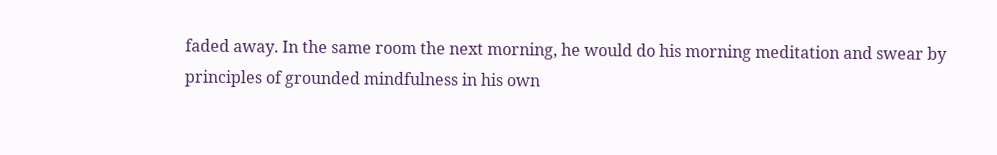faded away. In the same room the next morning, he would do his morning meditation and swear by principles of grounded mindfulness in his own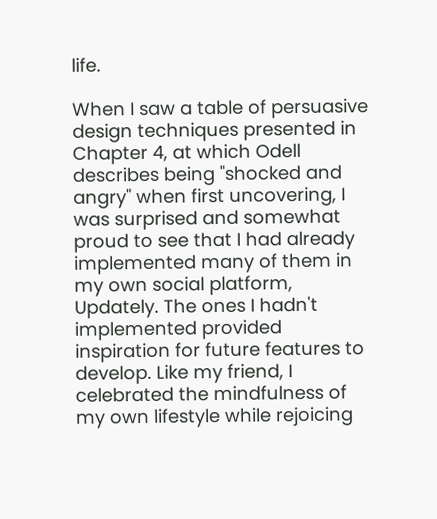life.

When I saw a table of persuasive design techniques presented in Chapter 4, at which Odell describes being "shocked and angry" when first uncovering, I was surprised and somewhat proud to see that I had already implemented many of them in my own social platform, Updately. The ones I hadn't implemented provided inspiration for future features to develop. Like my friend, I celebrated the mindfulness of my own lifestyle while rejoicing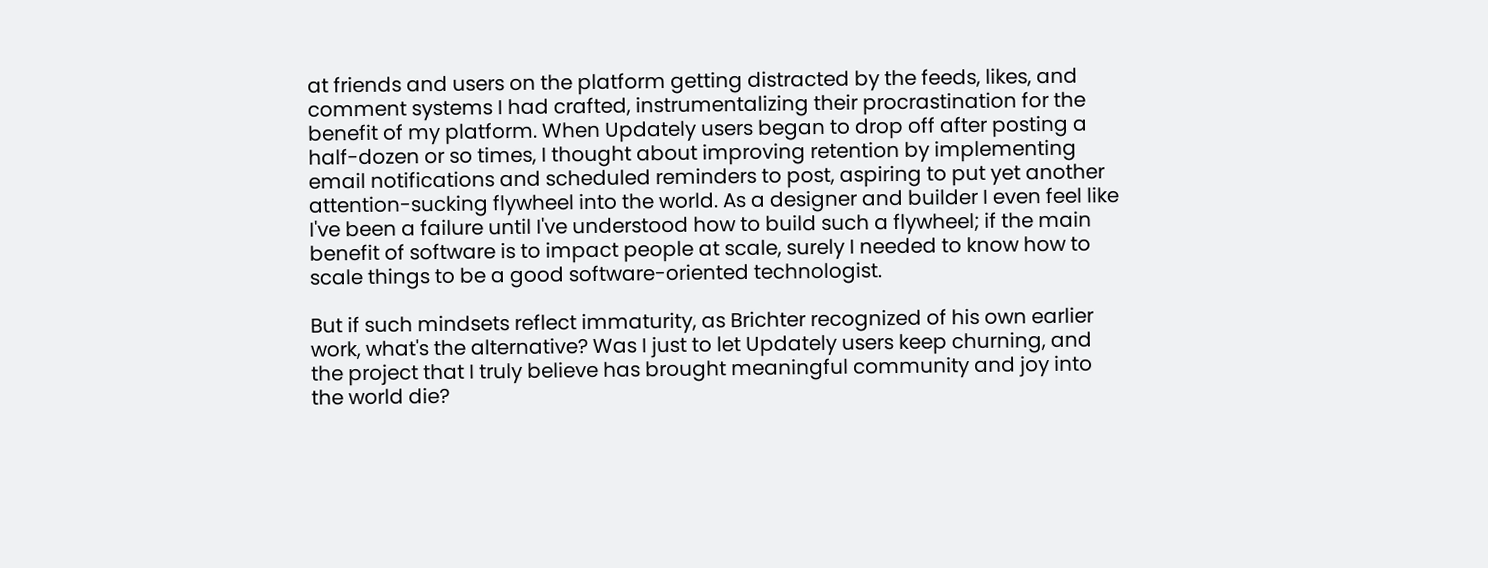at friends and users on the platform getting distracted by the feeds, likes, and comment systems I had crafted, instrumentalizing their procrastination for the benefit of my platform. When Updately users began to drop off after posting a half-dozen or so times, I thought about improving retention by implementing email notifications and scheduled reminders to post, aspiring to put yet another attention-sucking flywheel into the world. As a designer and builder I even feel like I've been a failure until I've understood how to build such a flywheel; if the main benefit of software is to impact people at scale, surely I needed to know how to scale things to be a good software-oriented technologist.

But if such mindsets reflect immaturity, as Brichter recognized of his own earlier work, what's the alternative? Was I just to let Updately users keep churning, and the project that I truly believe has brought meaningful community and joy into the world die?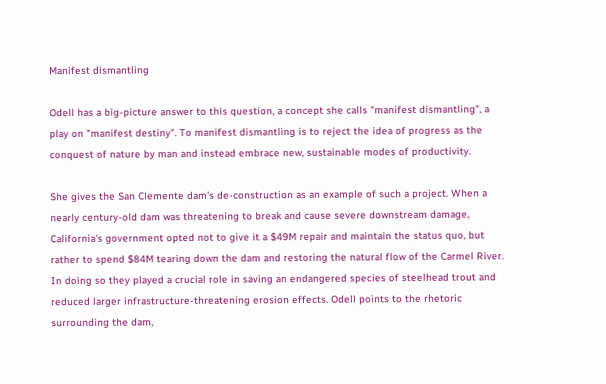Manifest dismantling

Odell has a big-picture answer to this question, a concept she calls "manifest dismantling", a play on "manifest destiny". To manifest dismantling is to reject the idea of progress as the conquest of nature by man and instead embrace new, sustainable modes of productivity.

She gives the San Clemente dam's de-construction as an example of such a project. When a nearly century-old dam was threatening to break and cause severe downstream damage, California's government opted not to give it a $49M repair and maintain the status quo, but rather to spend $84M tearing down the dam and restoring the natural flow of the Carmel River. In doing so they played a crucial role in saving an endangered species of steelhead trout and reduced larger infrastructure-threatening erosion effects. Odell points to the rhetoric surrounding the dam,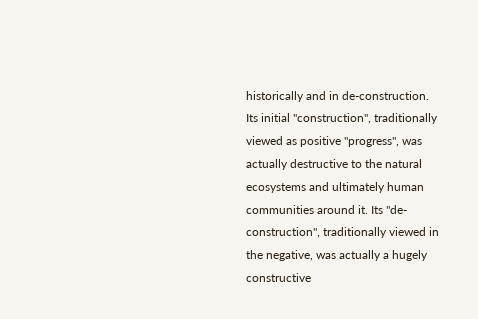historically and in de-construction. Its initial "construction", traditionally viewed as positive "progress", was actually destructive to the natural ecosystems and ultimately human communities around it. Its "de-construction", traditionally viewed in the negative, was actually a hugely constructive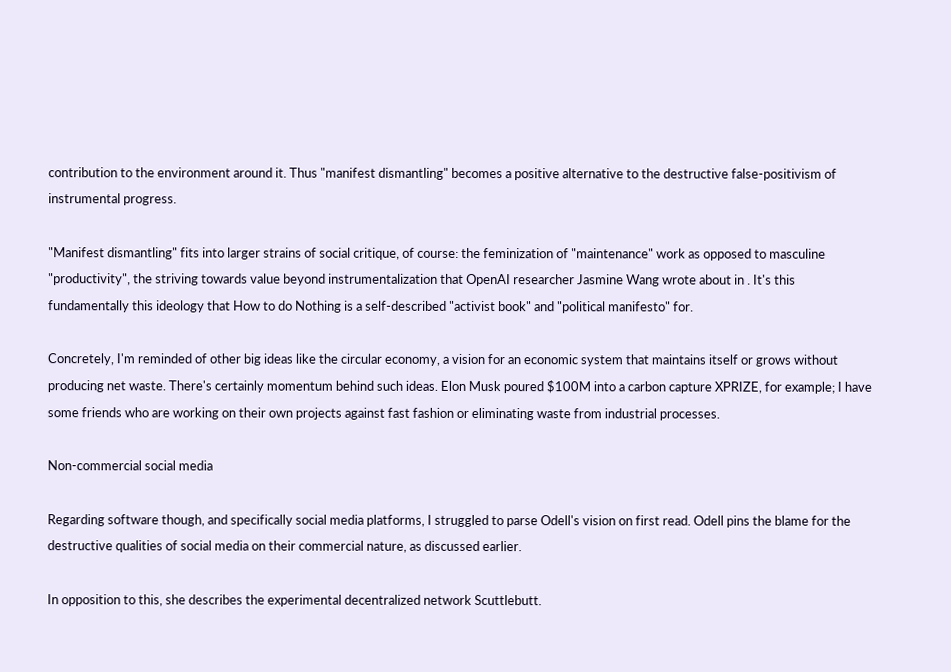contribution to the environment around it. Thus "manifest dismantling" becomes a positive alternative to the destructive false-positivism of instrumental progress.

"Manifest dismantling" fits into larger strains of social critique, of course: the feminization of "maintenance" work as opposed to masculine "productivity", the striving towards value beyond instrumentalization that OpenAI researcher Jasmine Wang wrote about in . It's this fundamentally this ideology that How to do Nothing is a self-described "activist book" and "political manifesto" for.

Concretely, I'm reminded of other big ideas like the circular economy, a vision for an economic system that maintains itself or grows without producing net waste. There's certainly momentum behind such ideas. Elon Musk poured $100M into a carbon capture XPRIZE, for example; I have some friends who are working on their own projects against fast fashion or eliminating waste from industrial processes.

Non-commercial social media

Regarding software though, and specifically social media platforms, I struggled to parse Odell's vision on first read. Odell pins the blame for the destructive qualities of social media on their commercial nature, as discussed earlier.

In opposition to this, she describes the experimental decentralized network Scuttlebutt.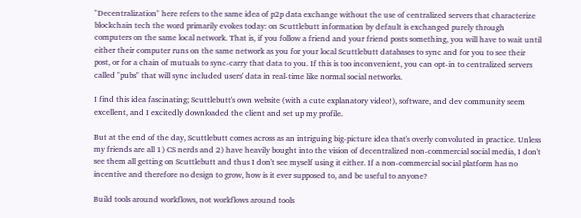"Decentralization" here refers to the same idea of p2p data exchange without the use of centralized servers that characterize blockchain tech the word primarily evokes today: on Scuttlebutt information by default is exchanged purely through computers on the same local network. That is, if you follow a friend and your friend posts something, you will have to wait until either their computer runs on the same network as you for your local Scuttlebutt databases to sync and for you to see their post, or for a chain of mutuals to sync-carry that data to you. If this is too inconvenient, you can opt-in to centralized servers called "pubs" that will sync included users' data in real-time like normal social networks.

I find this idea fascinating; Scuttlebutt's own website (with a cute explanatory video!), software, and dev community seem excellent, and I excitedly downloaded the client and set up my profile.

But at the end of the day, Scuttlebutt comes across as an intriguing big-picture idea that's overly convoluted in practice. Unless my friends are all 1) CS nerds and 2) have heavily bought into the vision of decentralized non-commercial social media, I don't see them all getting on Scuttlebutt and thus I don't see myself using it either. If a non-commercial social platform has no incentive and therefore no design to grow, how is it ever supposed to, and be useful to anyone?

Build tools around workflows, not workflows around tools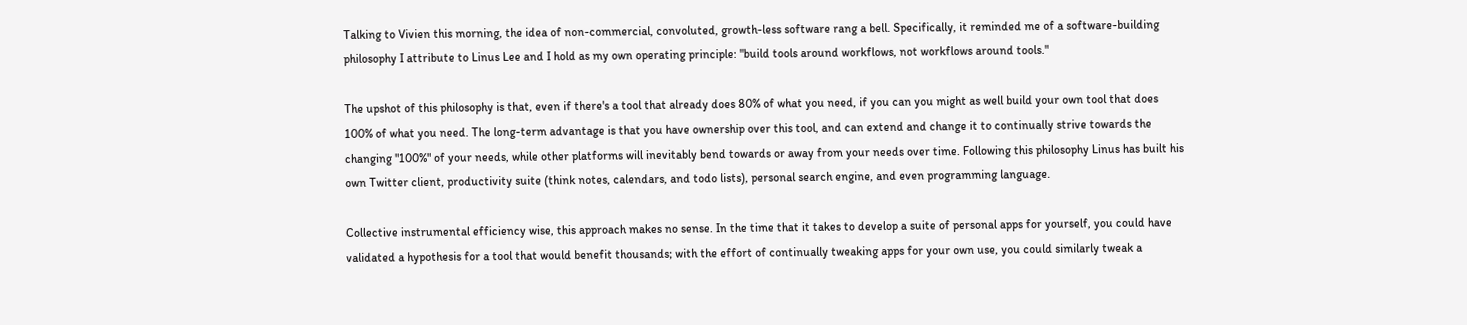Talking to Vivien this morning, the idea of non-commercial, convoluted, growth-less software rang a bell. Specifically, it reminded me of a software-building philosophy I attribute to Linus Lee and I hold as my own operating principle: "build tools around workflows, not workflows around tools."

The upshot of this philosophy is that, even if there's a tool that already does 80% of what you need, if you can you might as well build your own tool that does 100% of what you need. The long-term advantage is that you have ownership over this tool, and can extend and change it to continually strive towards the changing "100%" of your needs, while other platforms will inevitably bend towards or away from your needs over time. Following this philosophy Linus has built his own Twitter client, productivity suite (think notes, calendars, and todo lists), personal search engine, and even programming language.

Collective instrumental efficiency wise, this approach makes no sense. In the time that it takes to develop a suite of personal apps for yourself, you could have validated a hypothesis for a tool that would benefit thousands; with the effort of continually tweaking apps for your own use, you could similarly tweak a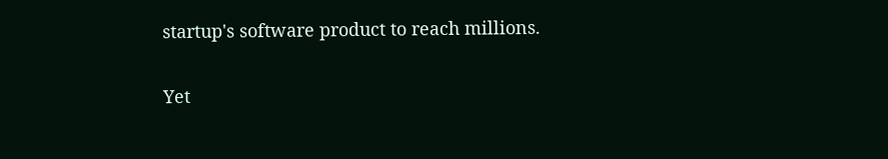startup's software product to reach millions.

Yet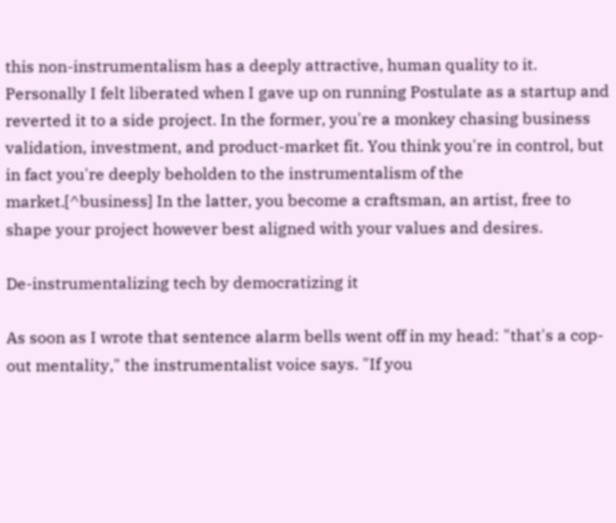this non-instrumentalism has a deeply attractive, human quality to it. Personally I felt liberated when I gave up on running Postulate as a startup and reverted it to a side project. In the former, you're a monkey chasing business validation, investment, and product-market fit. You think you're in control, but in fact you're deeply beholden to the instrumentalism of the market.[^business] In the latter, you become a craftsman, an artist, free to shape your project however best aligned with your values and desires.

De-instrumentalizing tech by democratizing it

As soon as I wrote that sentence alarm bells went off in my head: "that's a cop-out mentality," the instrumentalist voice says. "If you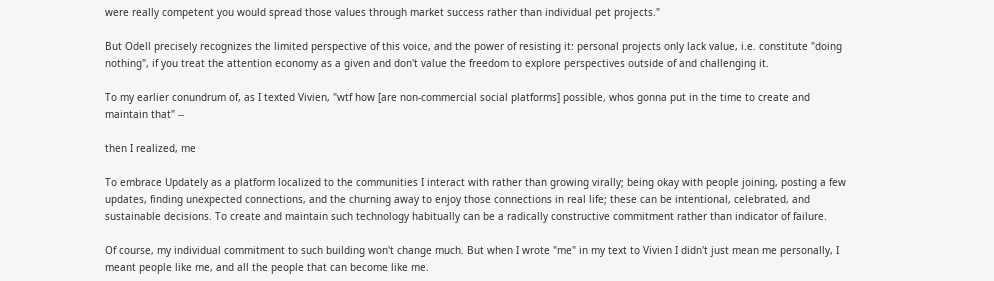were really competent you would spread those values through market success rather than individual pet projects."

But Odell precisely recognizes the limited perspective of this voice, and the power of resisting it: personal projects only lack value, i.e. constitute "doing nothing", if you treat the attention economy as a given and don't value the freedom to explore perspectives outside of and challenging it.

To my earlier conundrum of, as I texted Vivien, "wtf how [are non-commercial social platforms] possible, whos gonna put in the time to create and maintain that" --

then I realized, me

To embrace Updately as a platform localized to the communities I interact with rather than growing virally; being okay with people joining, posting a few updates, finding unexpected connections, and the churning away to enjoy those connections in real life; these can be intentional, celebrated, and sustainable decisions. To create and maintain such technology habitually can be a radically constructive commitment rather than indicator of failure.

Of course, my individual commitment to such building won't change much. But when I wrote "me" in my text to Vivien I didn't just mean me personally, I meant people like me, and all the people that can become like me.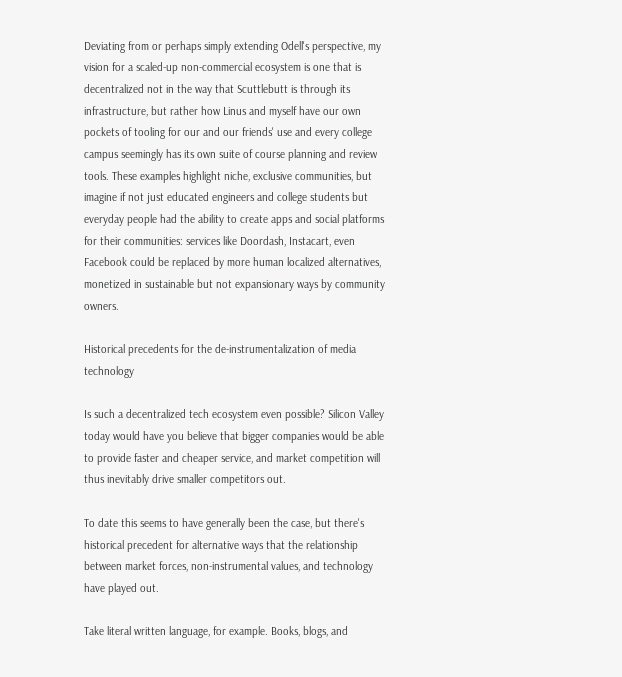Deviating from or perhaps simply extending Odell's perspective, my vision for a scaled-up non-commercial ecosystem is one that is decentralized not in the way that Scuttlebutt is through its infrastructure, but rather how Linus and myself have our own pockets of tooling for our and our friends' use and every college campus seemingly has its own suite of course planning and review tools. These examples highlight niche, exclusive communities, but imagine if not just educated engineers and college students but everyday people had the ability to create apps and social platforms for their communities: services like Doordash, Instacart, even Facebook could be replaced by more human localized alternatives, monetized in sustainable but not expansionary ways by community owners.

Historical precedents for the de-instrumentalization of media technology

Is such a decentralized tech ecosystem even possible? Silicon Valley today would have you believe that bigger companies would be able to provide faster and cheaper service, and market competition will thus inevitably drive smaller competitors out.

To date this seems to have generally been the case, but there's historical precedent for alternative ways that the relationship between market forces, non-instrumental values, and technology have played out.

Take literal written language, for example. Books, blogs, and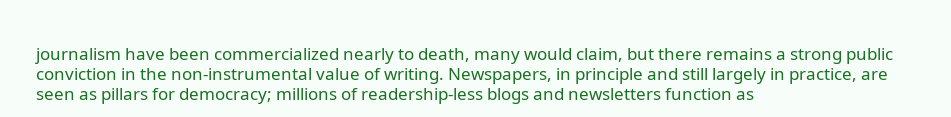journalism have been commercialized nearly to death, many would claim, but there remains a strong public conviction in the non-instrumental value of writing. Newspapers, in principle and still largely in practice, are seen as pillars for democracy; millions of readership-less blogs and newsletters function as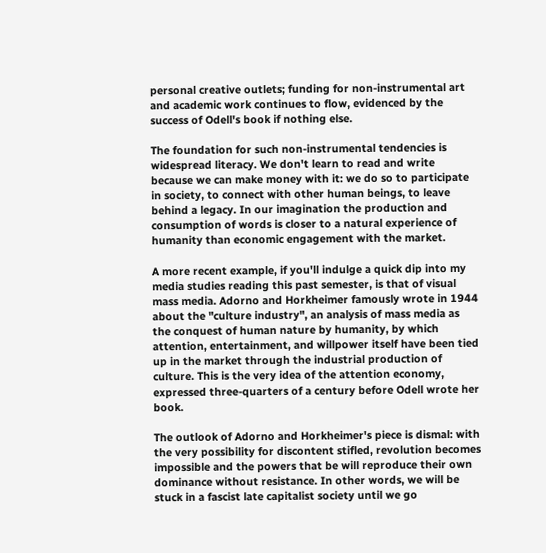personal creative outlets; funding for non-instrumental art and academic work continues to flow, evidenced by the success of Odell's book if nothing else.

The foundation for such non-instrumental tendencies is widespread literacy. We don't learn to read and write because we can make money with it: we do so to participate in society, to connect with other human beings, to leave behind a legacy. In our imagination the production and consumption of words is closer to a natural experience of humanity than economic engagement with the market.

A more recent example, if you'll indulge a quick dip into my media studies reading this past semester, is that of visual mass media. Adorno and Horkheimer famously wrote in 1944 about the "culture industry", an analysis of mass media as the conquest of human nature by humanity, by which attention, entertainment, and willpower itself have been tied up in the market through the industrial production of culture. This is the very idea of the attention economy, expressed three-quarters of a century before Odell wrote her book.

The outlook of Adorno and Horkheimer's piece is dismal: with the very possibility for discontent stifled, revolution becomes impossible and the powers that be will reproduce their own dominance without resistance. In other words, we will be stuck in a fascist late capitalist society until we go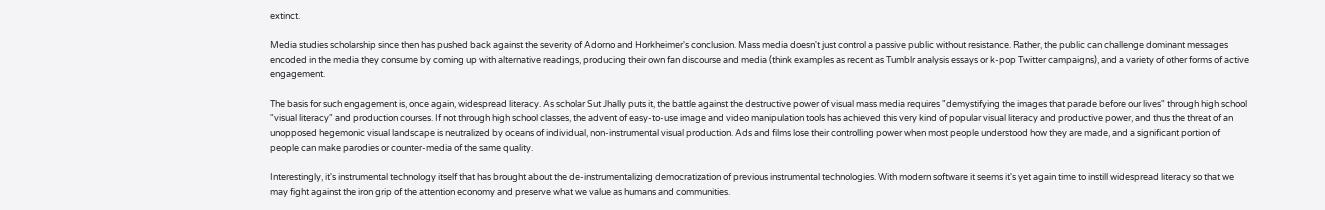extinct.

Media studies scholarship since then has pushed back against the severity of Adorno and Horkheimer's conclusion. Mass media doesn't just control a passive public without resistance. Rather, the public can challenge dominant messages encoded in the media they consume by coming up with alternative readings, producing their own fan discourse and media (think examples as recent as Tumblr analysis essays or k-pop Twitter campaigns), and a variety of other forms of active engagement.

The basis for such engagement is, once again, widespread literacy. As scholar Sut Jhally puts it, the battle against the destructive power of visual mass media requires "demystifying the images that parade before our lives" through high school "visual literacy" and production courses. If not through high school classes, the advent of easy-to-use image and video manipulation tools has achieved this very kind of popular visual literacy and productive power, and thus the threat of an unopposed hegemonic visual landscape is neutralized by oceans of individual, non-instrumental visual production. Ads and films lose their controlling power when most people understood how they are made, and a significant portion of people can make parodies or counter-media of the same quality.

Interestingly, it's instrumental technology itself that has brought about the de-instrumentalizing democratization of previous instrumental technologies. With modern software it seems it's yet again time to instill widespread literacy so that we may fight against the iron grip of the attention economy and preserve what we value as humans and communities.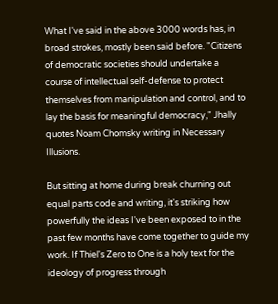What I've said in the above 3000 words has, in broad strokes, mostly been said before. "Citizens of democratic societies should undertake a course of intellectual self-defense to protect themselves from manipulation and control, and to lay the basis for meaningful democracy," Jhally quotes Noam Chomsky writing in Necessary Illusions.

But sitting at home during break churning out equal parts code and writing, it's striking how powerfully the ideas I've been exposed to in the past few months have come together to guide my work. If Thiel's Zero to One is a holy text for the ideology of progress through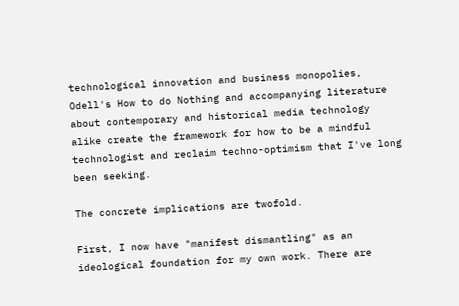technological innovation and business monopolies, Odell's How to do Nothing and accompanying literature about contemporary and historical media technology alike create the framework for how to be a mindful technologist and reclaim techno-optimism that I've long been seeking.

The concrete implications are twofold.

First, I now have "manifest dismantling" as an ideological foundation for my own work. There are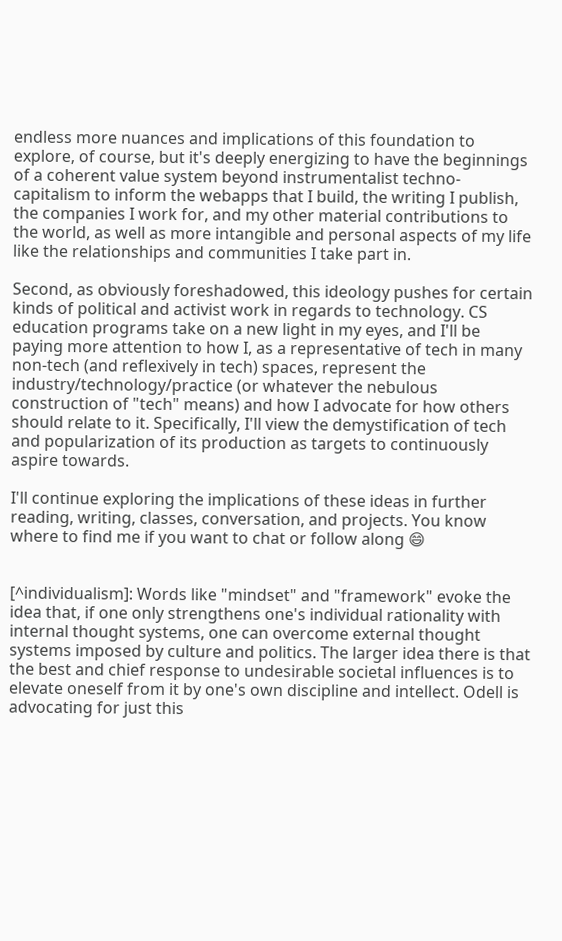endless more nuances and implications of this foundation to explore, of course, but it's deeply energizing to have the beginnings of a coherent value system beyond instrumentalist techno-capitalism to inform the webapps that I build, the writing I publish, the companies I work for, and my other material contributions to the world, as well as more intangible and personal aspects of my life like the relationships and communities I take part in.

Second, as obviously foreshadowed, this ideology pushes for certain kinds of political and activist work in regards to technology. CS education programs take on a new light in my eyes, and I'll be paying more attention to how I, as a representative of tech in many non-tech (and reflexively in tech) spaces, represent the industry/technology/practice (or whatever the nebulous construction of "tech" means) and how I advocate for how others should relate to it. Specifically, I'll view the demystification of tech and popularization of its production as targets to continuously aspire towards.

I'll continue exploring the implications of these ideas in further reading, writing, classes, conversation, and projects. You know where to find me if you want to chat or follow along 😄


[^individualism]: Words like "mindset" and "framework" evoke the idea that, if one only strengthens one's individual rationality with internal thought systems, one can overcome external thought systems imposed by culture and politics. The larger idea there is that the best and chief response to undesirable societal influences is to elevate oneself from it by one's own discipline and intellect. Odell is advocating for just this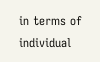in terms of individual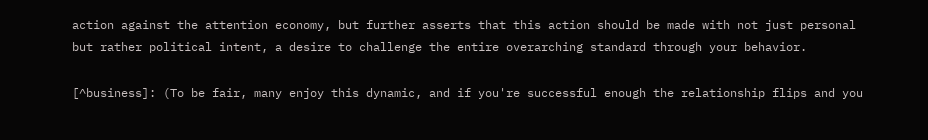action against the attention economy, but further asserts that this action should be made with not just personal but rather political intent, a desire to challenge the entire overarching standard through your behavior.

[^business]: (To be fair, many enjoy this dynamic, and if you're successful enough the relationship flips and you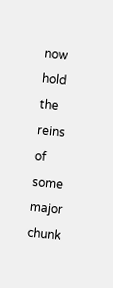now hold the reins of some major chunk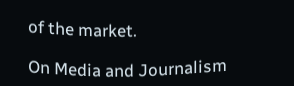of the market.

On Media and Journalism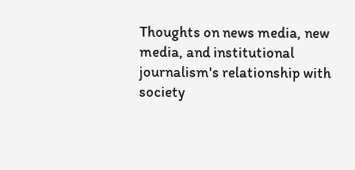Thoughts on news media, new media, and institutional journalism's relationship with society